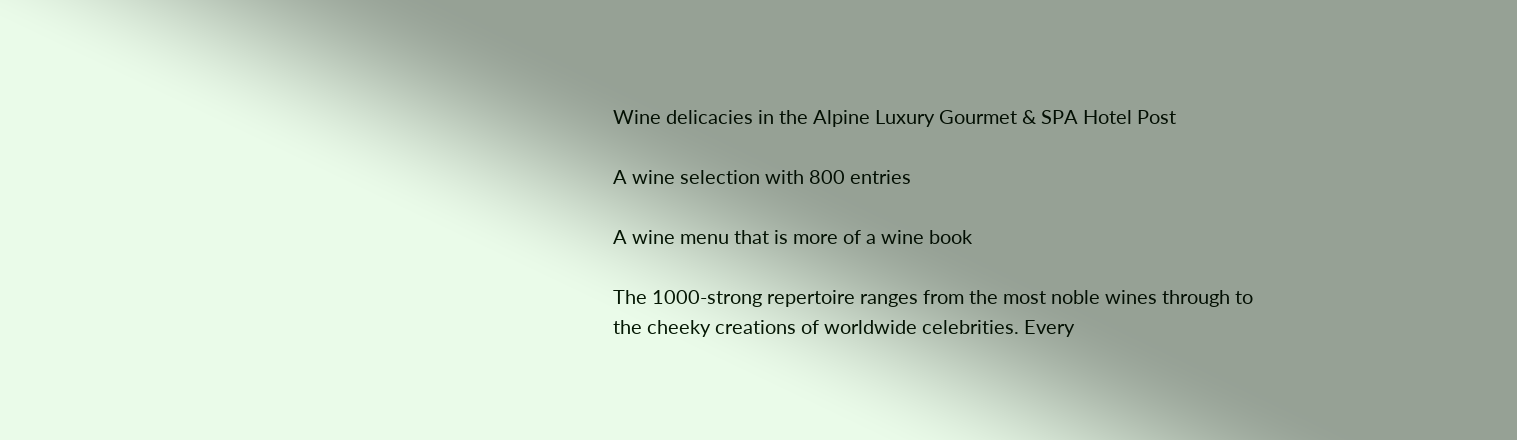Wine delicacies in the Alpine Luxury Gourmet & SPA Hotel Post

A wine selection with 800 entries

A wine menu that is more of a wine book

The 1000-strong repertoire ranges from the most noble wines through to the cheeky creations of worldwide celebrities. Every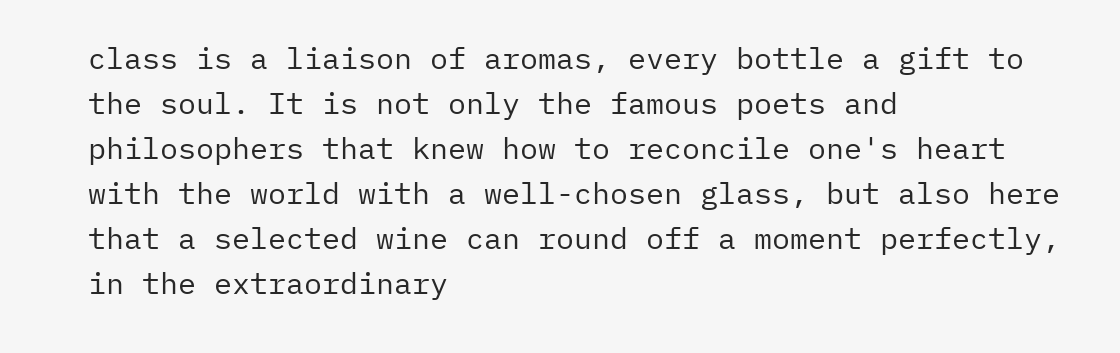class is a liaison of aromas, every bottle a gift to the soul. It is not only the famous poets and philosophers that knew how to reconcile one's heart with the world with a well-chosen glass, but also here that a selected wine can round off a moment perfectly, in the extraordinary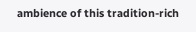ambience of this tradition-rich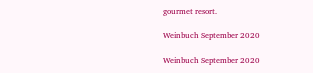gourmet resort.

Weinbuch September 2020

Weinbuch September 2020